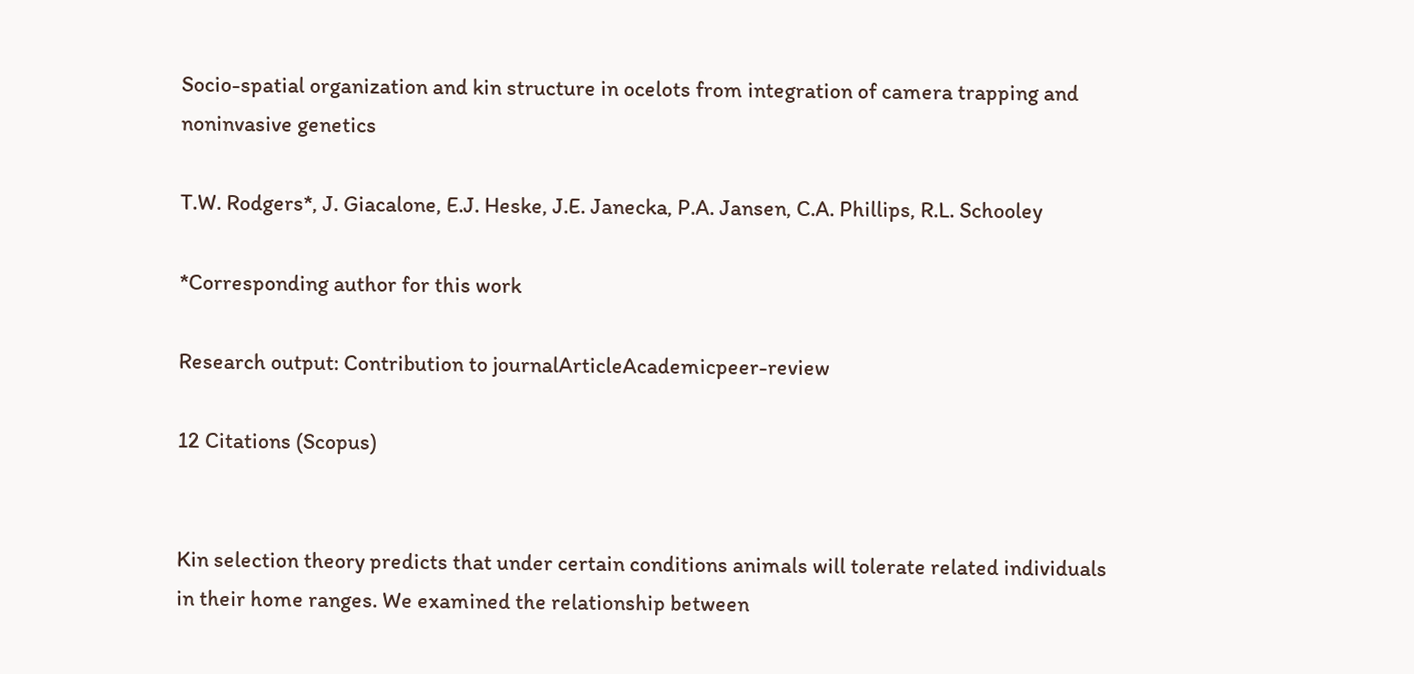Socio-spatial organization and kin structure in ocelots from integration of camera trapping and noninvasive genetics

T.W. Rodgers*, J. Giacalone, E.J. Heske, J.E. Janecka, P.A. Jansen, C.A. Phillips, R.L. Schooley

*Corresponding author for this work

Research output: Contribution to journalArticleAcademicpeer-review

12 Citations (Scopus)


Kin selection theory predicts that under certain conditions animals will tolerate related individuals in their home ranges. We examined the relationship between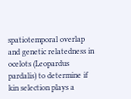spatiotemporal overlap and genetic relatedness in ocelots (Leopardus pardalis) to determine if kin selection plays a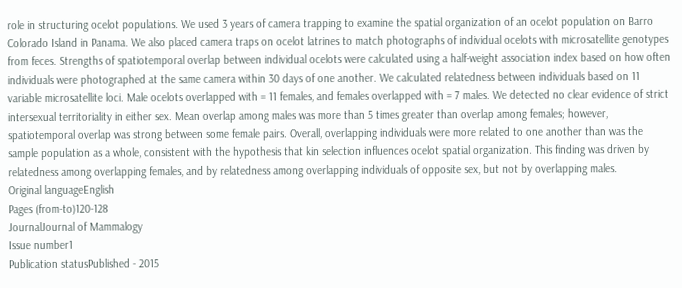role in structuring ocelot populations. We used 3 years of camera trapping to examine the spatial organization of an ocelot population on Barro Colorado Island in Panama. We also placed camera traps on ocelot latrines to match photographs of individual ocelots with microsatellite genotypes from feces. Strengths of spatiotemporal overlap between individual ocelots were calculated using a half-weight association index based on how often individuals were photographed at the same camera within 30 days of one another. We calculated relatedness between individuals based on 11 variable microsatellite loci. Male ocelots overlapped with = 11 females, and females overlapped with = 7 males. We detected no clear evidence of strict intersexual territoriality in either sex. Mean overlap among males was more than 5 times greater than overlap among females; however, spatiotemporal overlap was strong between some female pairs. Overall, overlapping individuals were more related to one another than was the sample population as a whole, consistent with the hypothesis that kin selection influences ocelot spatial organization. This finding was driven by relatedness among overlapping females, and by relatedness among overlapping individuals of opposite sex, but not by overlapping males.
Original languageEnglish
Pages (from-to)120-128
JournalJournal of Mammalogy
Issue number1
Publication statusPublished - 2015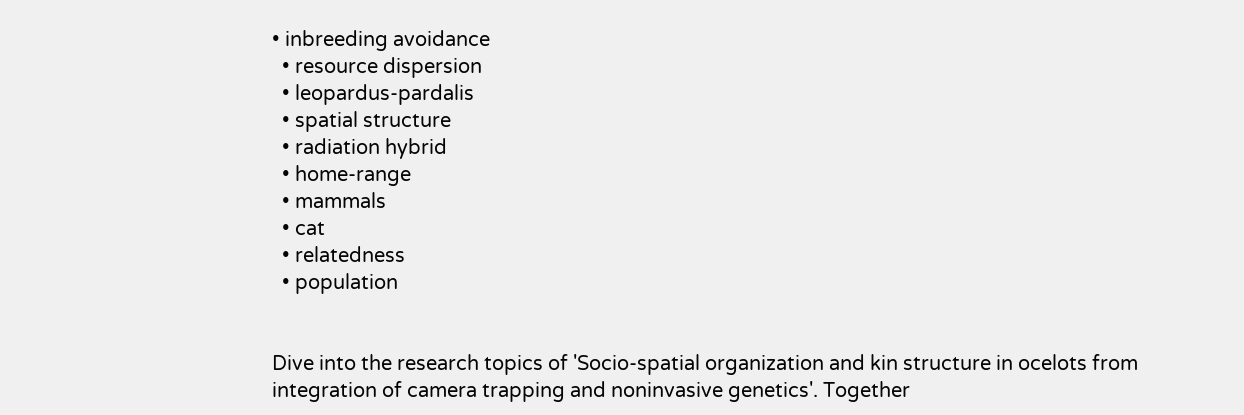• inbreeding avoidance
  • resource dispersion
  • leopardus-pardalis
  • spatial structure
  • radiation hybrid
  • home-range
  • mammals
  • cat
  • relatedness
  • population


Dive into the research topics of 'Socio-spatial organization and kin structure in ocelots from integration of camera trapping and noninvasive genetics'. Together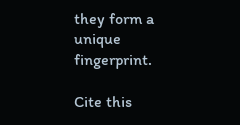they form a unique fingerprint.

Cite this